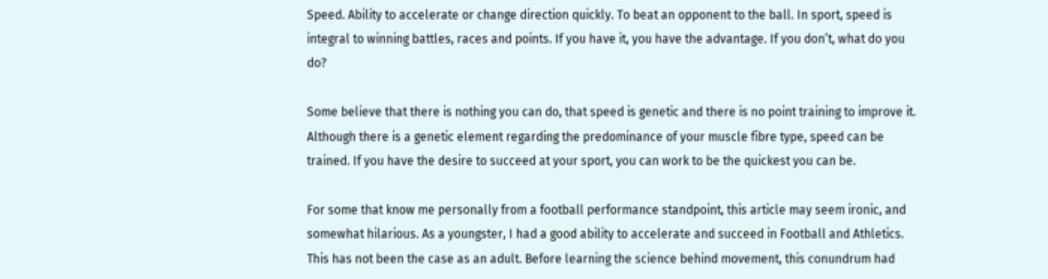Speed. Ability to accelerate or change direction quickly. To beat an opponent to the ball. In sport, speed is integral to winning battles, races and points. If you have it, you have the advantage. If you don’t, what do you do?

Some believe that there is nothing you can do, that speed is genetic and there is no point training to improve it. Although there is a genetic element regarding the predominance of your muscle fibre type, speed can be trained. If you have the desire to succeed at your sport, you can work to be the quickest you can be.

For some that know me personally from a football performance standpoint, this article may seem ironic, and somewhat hilarious. As a youngster, I had a good ability to accelerate and succeed in Football and Athletics. This has not been the case as an adult. Before learning the science behind movement, this conundrum had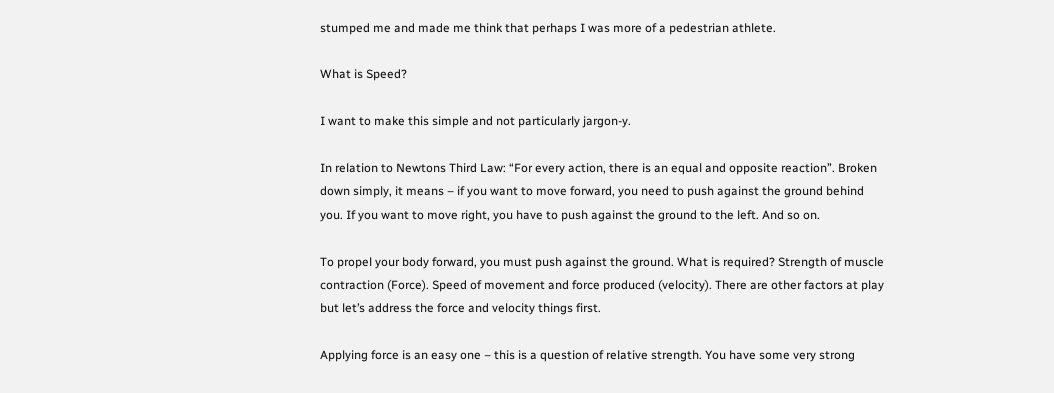stumped me and made me think that perhaps I was more of a pedestrian athlete.

What is Speed?

I want to make this simple and not particularly jargon-y.

In relation to Newtons Third Law: “For every action, there is an equal and opposite reaction”. Broken down simply, it means – if you want to move forward, you need to push against the ground behind you. If you want to move right, you have to push against the ground to the left. And so on.

To propel your body forward, you must push against the ground. What is required? Strength of muscle contraction (Force). Speed of movement and force produced (velocity). There are other factors at play but let’s address the force and velocity things first.

Applying force is an easy one – this is a question of relative strength. You have some very strong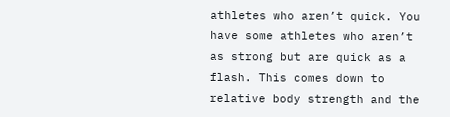athletes who aren’t quick. You have some athletes who aren’t as strong but are quick as a flash. This comes down to relative body strength and the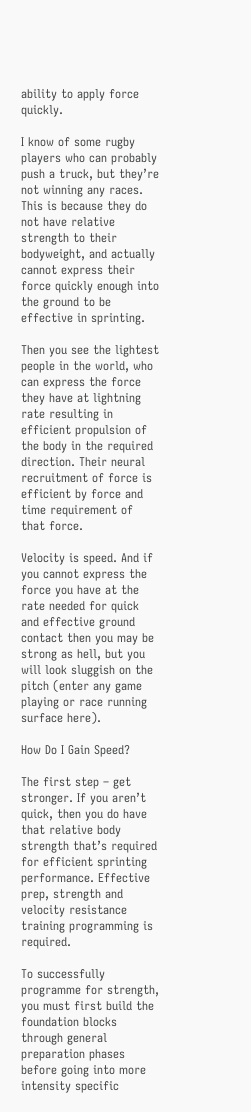ability to apply force quickly.

I know of some rugby players who can probably push a truck, but they’re not winning any races. This is because they do not have relative strength to their bodyweight, and actually cannot express their force quickly enough into the ground to be effective in sprinting.

Then you see the lightest people in the world, who can express the force they have at lightning rate resulting in efficient propulsion of the body in the required direction. Their neural recruitment of force is efficient by force and time requirement of that force.

Velocity is speed. And if you cannot express the force you have at the rate needed for quick and effective ground contact then you may be strong as hell, but you will look sluggish on the pitch (enter any game playing or race running surface here).

How Do I Gain Speed?

The first step – get stronger. If you aren’t quick, then you do have that relative body strength that’s required for efficient sprinting performance. Effective prep, strength and velocity resistance training programming is required.

To successfully programme for strength, you must first build the foundation blocks through general preparation phases before going into more intensity specific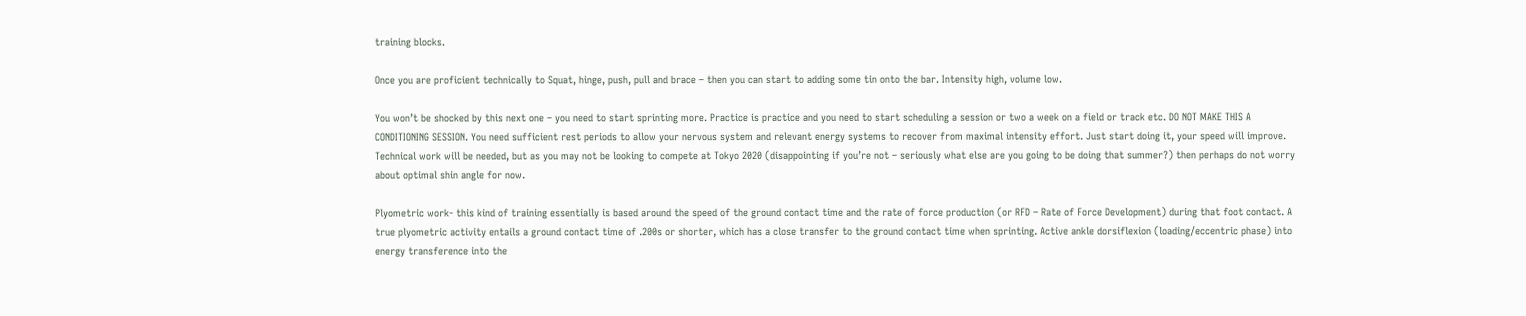training blocks.

Once you are proficient technically to Squat, hinge, push, pull and brace – then you can start to adding some tin onto the bar. Intensity high, volume low.

You won’t be shocked by this next one – you need to start sprinting more. Practice is practice and you need to start scheduling a session or two a week on a field or track etc. DO NOT MAKE THIS A CONDITIONING SESSION. You need sufficient rest periods to allow your nervous system and relevant energy systems to recover from maximal intensity effort. Just start doing it, your speed will improve. Technical work will be needed, but as you may not be looking to compete at Tokyo 2020 (disappointing if you’re not – seriously what else are you going to be doing that summer?) then perhaps do not worry about optimal shin angle for now.

Plyometric work- this kind of training essentially is based around the speed of the ground contact time and the rate of force production (or RFD – Rate of Force Development) during that foot contact. A true plyometric activity entails a ground contact time of .200s or shorter, which has a close transfer to the ground contact time when sprinting. Active ankle dorsiflexion (loading/eccentric phase) into energy transference into the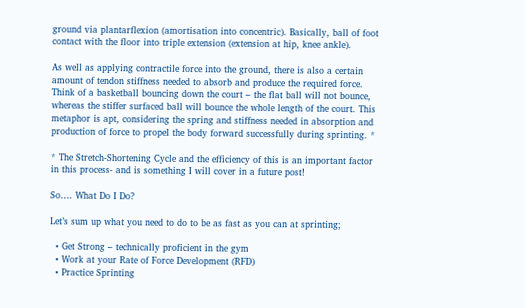ground via plantarflexion (amortisation into concentric). Basically, ball of foot contact with the floor into triple extension (extension at hip, knee ankle).

As well as applying contractile force into the ground, there is also a certain amount of tendon stiffness needed to absorb and produce the required force. Think of a basketball bouncing down the court – the flat ball will not bounce, whereas the stiffer surfaced ball will bounce the whole length of the court. This metaphor is apt, considering the spring and stiffness needed in absorption and production of force to propel the body forward successfully during sprinting. *

* The Stretch-Shortening Cycle and the efficiency of this is an important factor in this process- and is something I will cover in a future post!

So…. What Do I Do?

Let’s sum up what you need to do to be as fast as you can at sprinting;

  • Get Strong – technically proficient in the gym
  • Work at your Rate of Force Development (RFD)
  • Practice Sprinting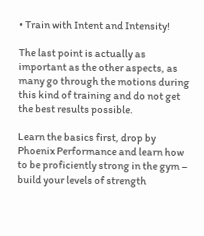• Train with Intent and Intensity!

The last point is actually as important as the other aspects, as many go through the motions during this kind of training and do not get the best results possible.

Learn the basics first, drop by Phoenix Performance and learn how to be proficiently strong in the gym – build your levels of strength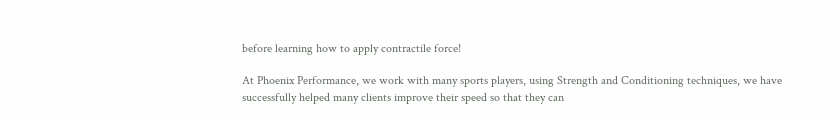before learning how to apply contractile force!

At Phoenix Performance, we work with many sports players, using Strength and Conditioning techniques, we have successfully helped many clients improve their speed so that they can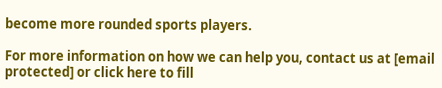become more rounded sports players.

For more information on how we can help you, contact us at [email protected] or click here to fill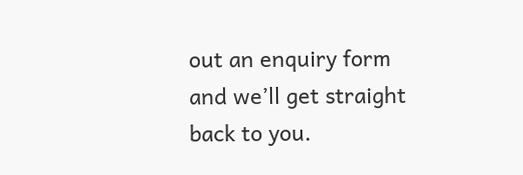out an enquiry form and we’ll get straight back to you.